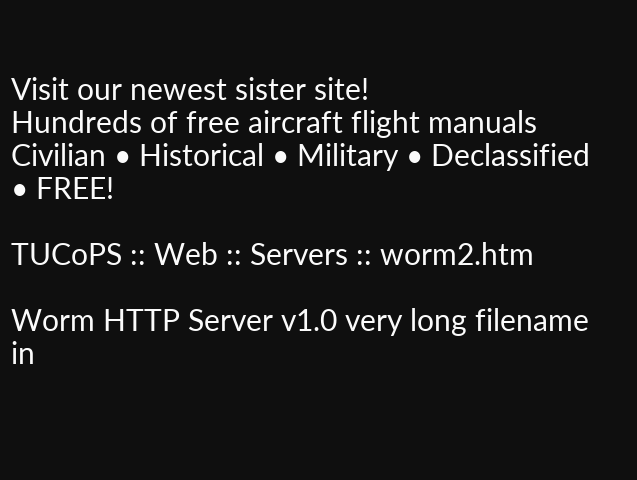Visit our newest sister site!
Hundreds of free aircraft flight manuals
Civilian • Historical • Military • Declassified • FREE!

TUCoPS :: Web :: Servers :: worm2.htm

Worm HTTP Server v1.0 very long filename in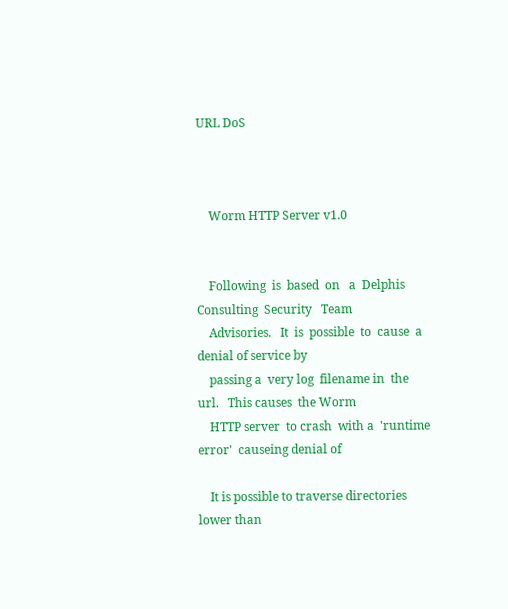URL DoS



    Worm HTTP Server v1.0


    Following  is  based  on   a  Delphis  Consulting  Security   Team
    Advisories.   It  is  possible  to  cause  a  denial of service by
    passing a  very log  filename in  the url.   This causes  the Worm
    HTTP server  to crash  with a  'runtime error'  causeing denial of

    It is possible to traverse directories lower than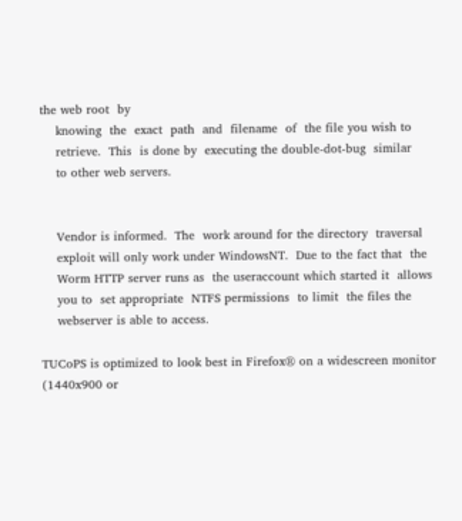the web root  by
    knowing  the  exact  path  and  filename  of  the file you wish to
    retrieve.  This  is done by  executing the double-dot-bug  similar
    to other web servers.


    Vendor is informed.  The  work around for the directory  traversal
    exploit will only work under WindowsNT.  Due to the fact that  the
    Worm HTTP server runs as  the useraccount which started it  allows
    you to  set appropriate  NTFS permissions  to limit  the files the
    webserver is able to access.

TUCoPS is optimized to look best in Firefox® on a widescreen monitor (1440x900 or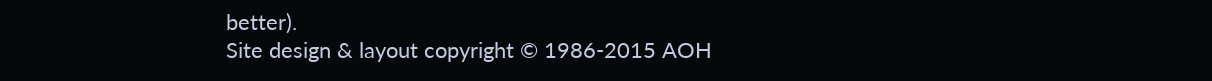better).
Site design & layout copyright © 1986-2015 AOH